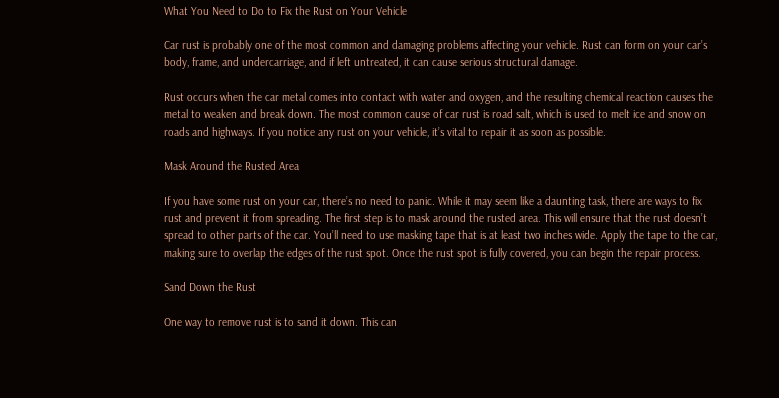What You Need to Do to Fix the Rust on Your Vehicle

Car rust is probably one of the most common and damaging problems affecting your vehicle. Rust can form on your car’s body, frame, and undercarriage, and if left untreated, it can cause serious structural damage.

Rust occurs when the car metal comes into contact with water and oxygen, and the resulting chemical reaction causes the metal to weaken and break down. The most common cause of car rust is road salt, which is used to melt ice and snow on roads and highways. If you notice any rust on your vehicle, it’s vital to repair it as soon as possible.

Mask Around the Rusted Area

If you have some rust on your car, there’s no need to panic. While it may seem like a daunting task, there are ways to fix rust and prevent it from spreading. The first step is to mask around the rusted area. This will ensure that the rust doesn’t spread to other parts of the car. You’ll need to use masking tape that is at least two inches wide. Apply the tape to the car, making sure to overlap the edges of the rust spot. Once the rust spot is fully covered, you can begin the repair process.

Sand Down the Rust

One way to remove rust is to sand it down. This can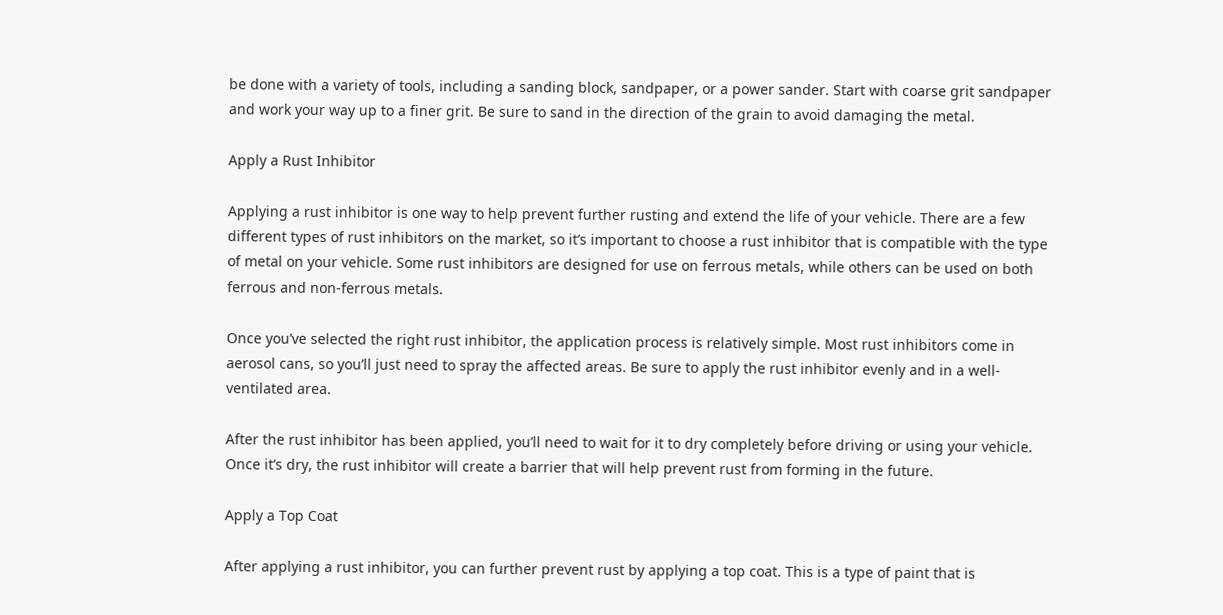be done with a variety of tools, including a sanding block, sandpaper, or a power sander. Start with coarse grit sandpaper and work your way up to a finer grit. Be sure to sand in the direction of the grain to avoid damaging the metal.

Apply a Rust Inhibitor

Applying a rust inhibitor is one way to help prevent further rusting and extend the life of your vehicle. There are a few different types of rust inhibitors on the market, so it’s important to choose a rust inhibitor that is compatible with the type of metal on your vehicle. Some rust inhibitors are designed for use on ferrous metals, while others can be used on both ferrous and non-ferrous metals.

Once you’ve selected the right rust inhibitor, the application process is relatively simple. Most rust inhibitors come in aerosol cans, so you’ll just need to spray the affected areas. Be sure to apply the rust inhibitor evenly and in a well-ventilated area.

After the rust inhibitor has been applied, you’ll need to wait for it to dry completely before driving or using your vehicle. Once it’s dry, the rust inhibitor will create a barrier that will help prevent rust from forming in the future.

Apply a Top Coat

After applying a rust inhibitor, you can further prevent rust by applying a top coat. This is a type of paint that is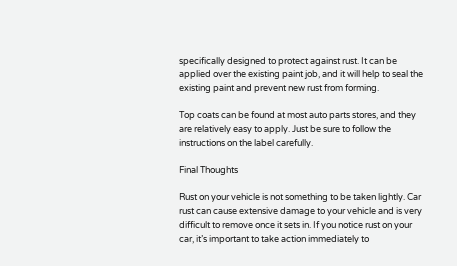specifically designed to protect against rust. It can be applied over the existing paint job, and it will help to seal the existing paint and prevent new rust from forming.

Top coats can be found at most auto parts stores, and they are relatively easy to apply. Just be sure to follow the instructions on the label carefully.

Final Thoughts

Rust on your vehicle is not something to be taken lightly. Car rust can cause extensive damage to your vehicle and is very difficult to remove once it sets in. If you notice rust on your car, it’s important to take action immediately to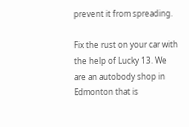prevent it from spreading.

Fix the rust on your car with the help of Lucky 13. We are an autobody shop in Edmonton that is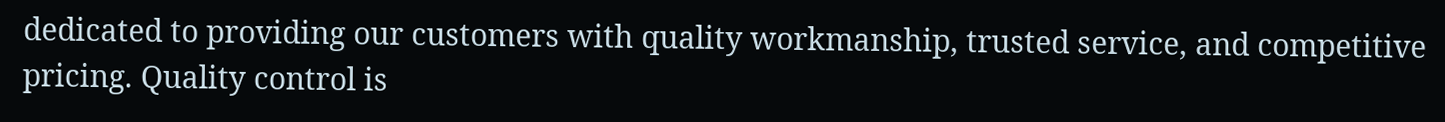dedicated to providing our customers with quality workmanship, trusted service, and competitive pricing. Quality control is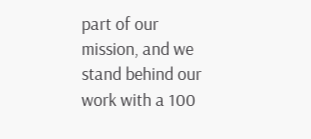part of our mission, and we stand behind our work with a 100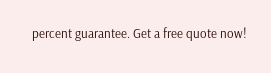percent guarantee. Get a free quote now!